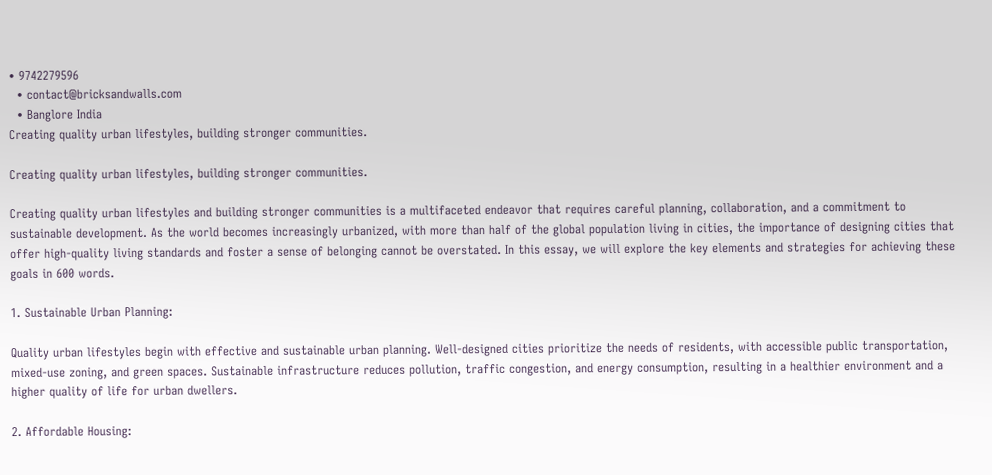• 9742279596
  • contact@bricksandwalls.com
  • Banglore India
Creating quality urban lifestyles, building stronger communities.

Creating quality urban lifestyles, building stronger communities.

Creating quality urban lifestyles and building stronger communities is a multifaceted endeavor that requires careful planning, collaboration, and a commitment to sustainable development. As the world becomes increasingly urbanized, with more than half of the global population living in cities, the importance of designing cities that offer high-quality living standards and foster a sense of belonging cannot be overstated. In this essay, we will explore the key elements and strategies for achieving these goals in 600 words.

1. Sustainable Urban Planning:

Quality urban lifestyles begin with effective and sustainable urban planning. Well-designed cities prioritize the needs of residents, with accessible public transportation, mixed-use zoning, and green spaces. Sustainable infrastructure reduces pollution, traffic congestion, and energy consumption, resulting in a healthier environment and a higher quality of life for urban dwellers.

2. Affordable Housing: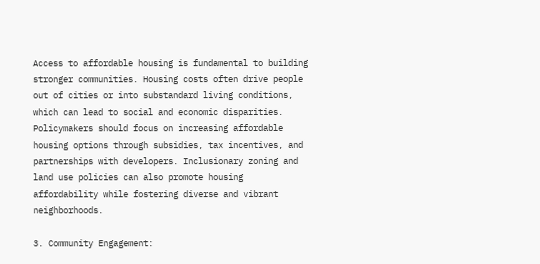Access to affordable housing is fundamental to building stronger communities. Housing costs often drive people out of cities or into substandard living conditions, which can lead to social and economic disparities. Policymakers should focus on increasing affordable housing options through subsidies, tax incentives, and partnerships with developers. Inclusionary zoning and land use policies can also promote housing affordability while fostering diverse and vibrant neighborhoods.

3. Community Engagement: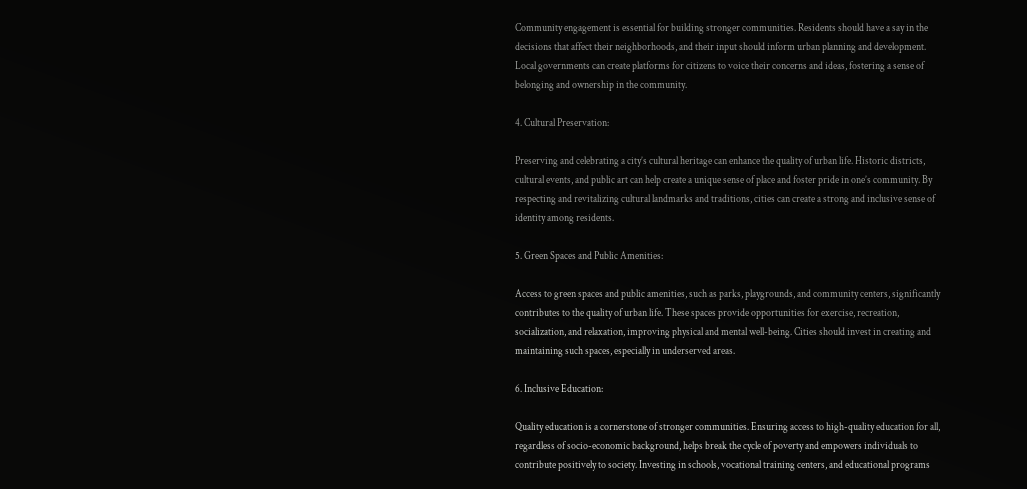Community engagement is essential for building stronger communities. Residents should have a say in the decisions that affect their neighborhoods, and their input should inform urban planning and development. Local governments can create platforms for citizens to voice their concerns and ideas, fostering a sense of belonging and ownership in the community.

4. Cultural Preservation:

Preserving and celebrating a city’s cultural heritage can enhance the quality of urban life. Historic districts, cultural events, and public art can help create a unique sense of place and foster pride in one’s community. By respecting and revitalizing cultural landmarks and traditions, cities can create a strong and inclusive sense of identity among residents.

5. Green Spaces and Public Amenities:

Access to green spaces and public amenities, such as parks, playgrounds, and community centers, significantly contributes to the quality of urban life. These spaces provide opportunities for exercise, recreation, socialization, and relaxation, improving physical and mental well-being. Cities should invest in creating and maintaining such spaces, especially in underserved areas.

6. Inclusive Education:

Quality education is a cornerstone of stronger communities. Ensuring access to high-quality education for all, regardless of socio-economic background, helps break the cycle of poverty and empowers individuals to contribute positively to society. Investing in schools, vocational training centers, and educational programs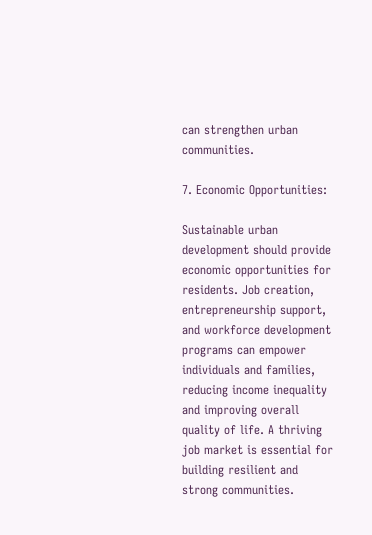can strengthen urban communities.

7. Economic Opportunities:

Sustainable urban development should provide economic opportunities for residents. Job creation, entrepreneurship support, and workforce development programs can empower individuals and families, reducing income inequality and improving overall quality of life. A thriving job market is essential for building resilient and strong communities.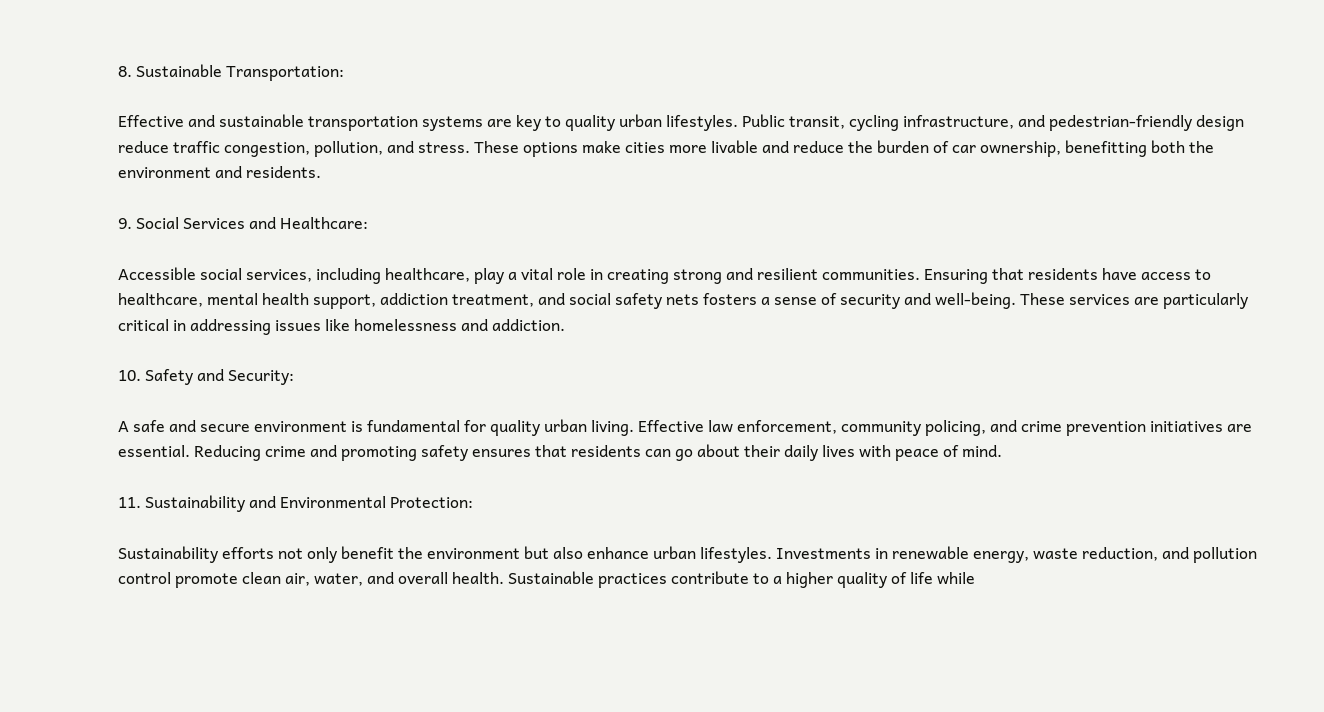8. Sustainable Transportation:

Effective and sustainable transportation systems are key to quality urban lifestyles. Public transit, cycling infrastructure, and pedestrian-friendly design reduce traffic congestion, pollution, and stress. These options make cities more livable and reduce the burden of car ownership, benefitting both the environment and residents.

9. Social Services and Healthcare:

Accessible social services, including healthcare, play a vital role in creating strong and resilient communities. Ensuring that residents have access to healthcare, mental health support, addiction treatment, and social safety nets fosters a sense of security and well-being. These services are particularly critical in addressing issues like homelessness and addiction.

10. Safety and Security:

A safe and secure environment is fundamental for quality urban living. Effective law enforcement, community policing, and crime prevention initiatives are essential. Reducing crime and promoting safety ensures that residents can go about their daily lives with peace of mind.

11. Sustainability and Environmental Protection:

Sustainability efforts not only benefit the environment but also enhance urban lifestyles. Investments in renewable energy, waste reduction, and pollution control promote clean air, water, and overall health. Sustainable practices contribute to a higher quality of life while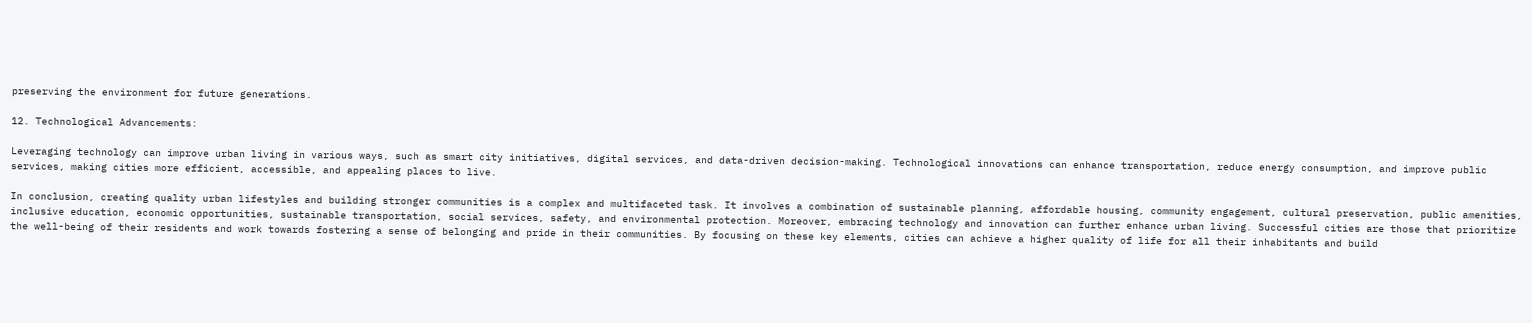preserving the environment for future generations.

12. Technological Advancements:

Leveraging technology can improve urban living in various ways, such as smart city initiatives, digital services, and data-driven decision-making. Technological innovations can enhance transportation, reduce energy consumption, and improve public services, making cities more efficient, accessible, and appealing places to live.

In conclusion, creating quality urban lifestyles and building stronger communities is a complex and multifaceted task. It involves a combination of sustainable planning, affordable housing, community engagement, cultural preservation, public amenities, inclusive education, economic opportunities, sustainable transportation, social services, safety, and environmental protection. Moreover, embracing technology and innovation can further enhance urban living. Successful cities are those that prioritize the well-being of their residents and work towards fostering a sense of belonging and pride in their communities. By focusing on these key elements, cities can achieve a higher quality of life for all their inhabitants and build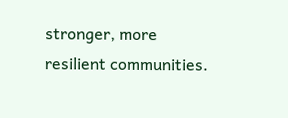stronger, more resilient communities.